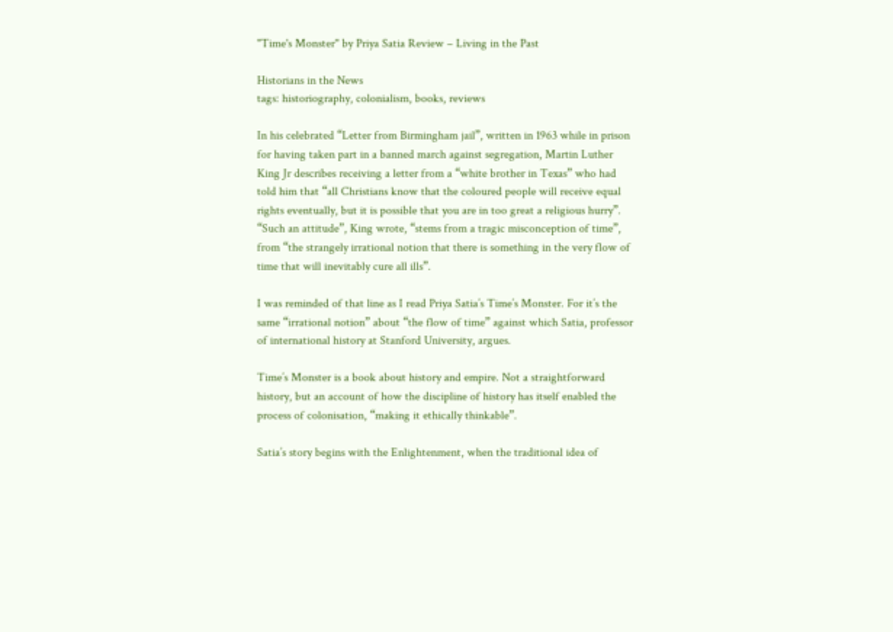"Time's Monster" by Priya Satia Review – Living in the Past

Historians in the News
tags: historiography, colonialism, books, reviews

In his celebrated “Letter from Birmingham jail”, written in 1963 while in prison for having taken part in a banned march against segregation, Martin Luther King Jr describes receiving a letter from a “white brother in Texas” who had told him that “all Christians know that the coloured people will receive equal rights eventually, but it is possible that you are in too great a religious hurry”. “Such an attitude”, King wrote, “stems from a tragic misconception of time”, from “the strangely irrational notion that there is something in the very flow of time that will inevitably cure all ills”.

I was reminded of that line as I read Priya Satia’s Time’s Monster. For it’s the same “irrational notion” about “the flow of time” against which Satia, professor of international history at Stanford University, argues.

Time’s Monster is a book about history and empire. Not a straightforward history, but an account of how the discipline of history has itself enabled the process of colonisation, “making it ethically thinkable”.

Satia’s story begins with the Enlightenment, when the traditional idea of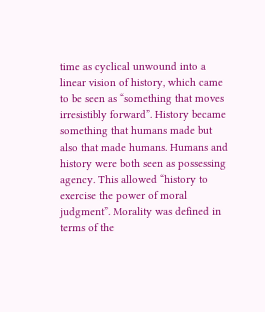time as cyclical unwound into a linear vision of history, which came to be seen as “something that moves irresistibly forward”. History became something that humans made but also that made humans. Humans and history were both seen as possessing agency. This allowed “history to exercise the power of moral judgment”. Morality was defined in terms of the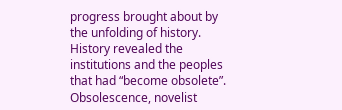progress brought about by the unfolding of history. History revealed the institutions and the peoples that had “become obsolete”. Obsolescence, novelist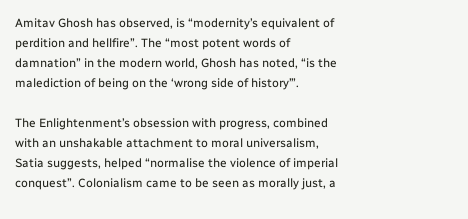Amitav Ghosh has observed, is “modernity’s equivalent of perdition and hellfire”. The “most potent words of damnation” in the modern world, Ghosh has noted, “is the malediction of being on the ‘wrong side of history’”.

The Enlightenment’s obsession with progress, combined with an unshakable attachment to moral universalism, Satia suggests, helped “normalise the violence of imperial conquest”. Colonialism came to be seen as morally just, a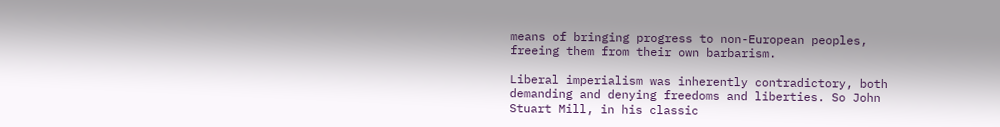means of bringing progress to non-European peoples, freeing them from their own barbarism.

Liberal imperialism was inherently contradictory, both demanding and denying freedoms and liberties. So John Stuart Mill, in his classic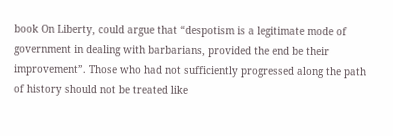book On Liberty, could argue that “despotism is a legitimate mode of government in dealing with barbarians, provided the end be their improvement”. Those who had not sufficiently progressed along the path of history should not be treated like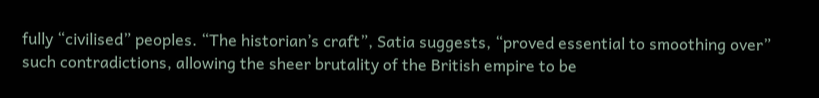fully “civilised” peoples. “The historian’s craft”, Satia suggests, “proved essential to smoothing over” such contradictions, allowing the sheer brutality of the British empire to be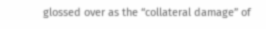glossed over as the “collateral damage” of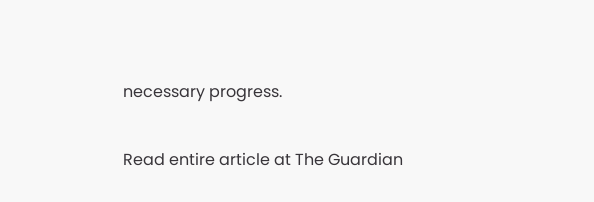necessary progress.

Read entire article at The Guardian